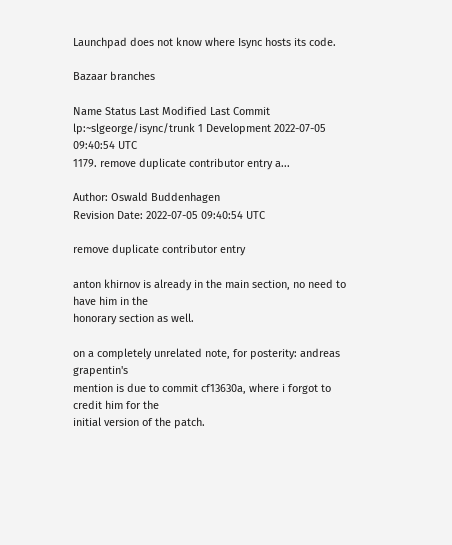Launchpad does not know where Isync hosts its code.

Bazaar branches

Name Status Last Modified Last Commit
lp:~slgeorge/isync/trunk 1 Development 2022-07-05 09:40:54 UTC
1179. remove duplicate contributor entry a...

Author: Oswald Buddenhagen
Revision Date: 2022-07-05 09:40:54 UTC

remove duplicate contributor entry

anton khirnov is already in the main section, no need to have him in the
honorary section as well.

on a completely unrelated note, for posterity: andreas grapentin's
mention is due to commit cf13630a, where i forgot to credit him for the
initial version of the patch.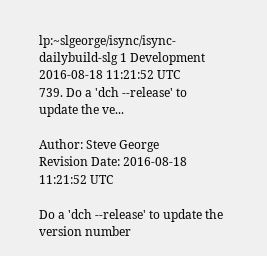lp:~slgeorge/isync/isync-dailybuild-slg 1 Development 2016-08-18 11:21:52 UTC
739. Do a 'dch --release' to update the ve...

Author: Steve George
Revision Date: 2016-08-18 11:21:52 UTC

Do a 'dch --release' to update the version number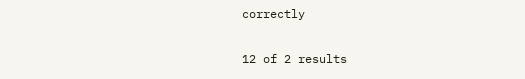correctly

12 of 2 results